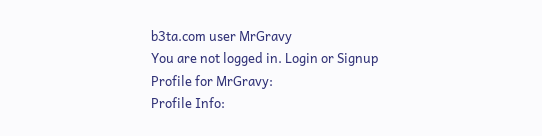b3ta.com user MrGravy
You are not logged in. Login or Signup
Profile for MrGravy:
Profile Info: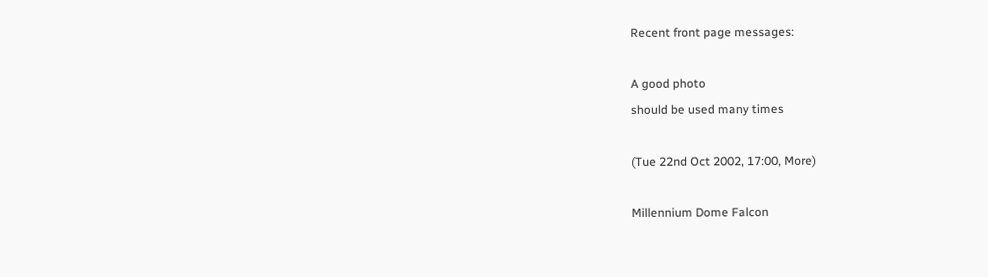Recent front page messages:

A good photo
should be used many times

(Tue 22nd Oct 2002, 17:00, More)

Millennium Dome Falcon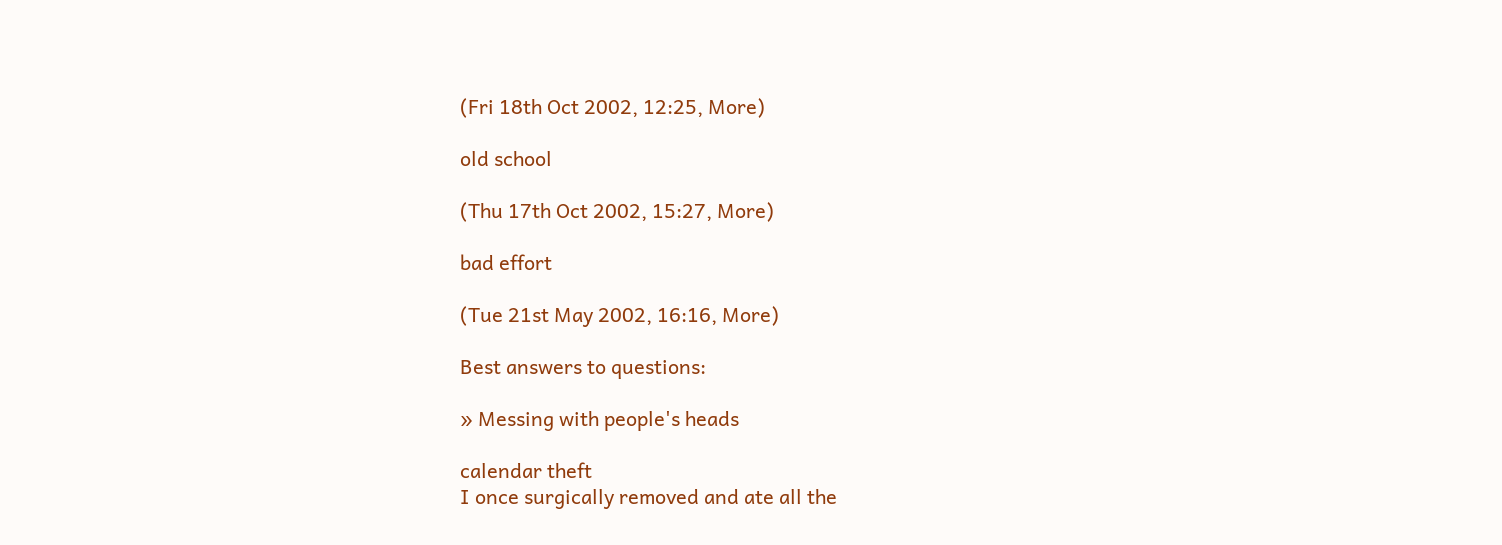(Fri 18th Oct 2002, 12:25, More)

old school

(Thu 17th Oct 2002, 15:27, More)

bad effort

(Tue 21st May 2002, 16:16, More)

Best answers to questions:

» Messing with people's heads

calendar theft
I once surgically removed and ate all the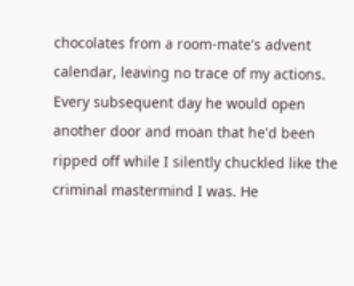chocolates from a room-mate's advent calendar, leaving no trace of my actions. Every subsequent day he would open another door and moan that he'd been ripped off while I silently chuckled like the criminal mastermind I was. He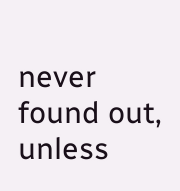never found out, unless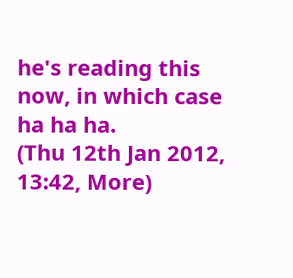he's reading this now, in which case ha ha ha.
(Thu 12th Jan 2012, 13:42, More)